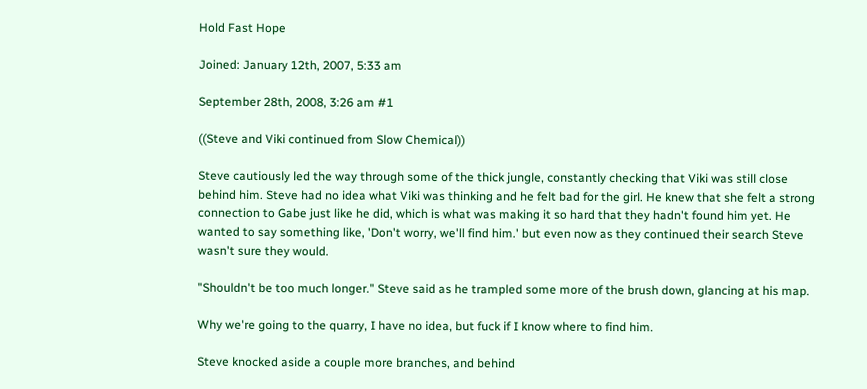Hold Fast Hope

Joined: January 12th, 2007, 5:33 am

September 28th, 2008, 3:26 am #1

((Steve and Viki continued from Slow Chemical))

Steve cautiously led the way through some of the thick jungle, constantly checking that Viki was still close behind him. Steve had no idea what Viki was thinking and he felt bad for the girl. He knew that she felt a strong connection to Gabe just like he did, which is what was making it so hard that they hadn't found him yet. He wanted to say something like, 'Don't worry, we'll find him.' but even now as they continued their search Steve wasn't sure they would.

"Shouldn't be too much longer." Steve said as he trampled some more of the brush down, glancing at his map.

Why we're going to the quarry, I have no idea, but fuck if I know where to find him.

Steve knocked aside a couple more branches, and behind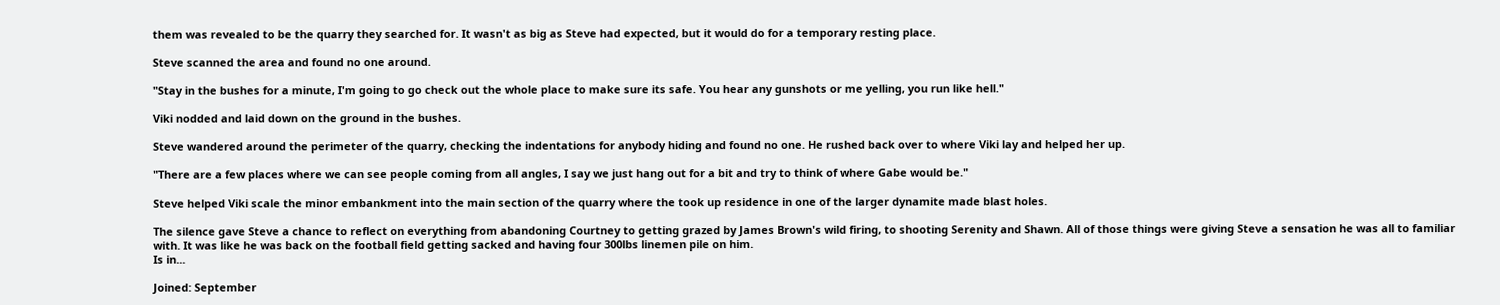them was revealed to be the quarry they searched for. It wasn't as big as Steve had expected, but it would do for a temporary resting place.

Steve scanned the area and found no one around.

"Stay in the bushes for a minute, I'm going to go check out the whole place to make sure its safe. You hear any gunshots or me yelling, you run like hell."

Viki nodded and laid down on the ground in the bushes.

Steve wandered around the perimeter of the quarry, checking the indentations for anybody hiding and found no one. He rushed back over to where Viki lay and helped her up.

"There are a few places where we can see people coming from all angles, I say we just hang out for a bit and try to think of where Gabe would be."

Steve helped Viki scale the minor embankment into the main section of the quarry where the took up residence in one of the larger dynamite made blast holes.

The silence gave Steve a chance to reflect on everything from abandoning Courtney to getting grazed by James Brown's wild firing, to shooting Serenity and Shawn. All of those things were giving Steve a sensation he was all to familiar with. It was like he was back on the football field getting sacked and having four 300lbs linemen pile on him.
Is in...

Joined: September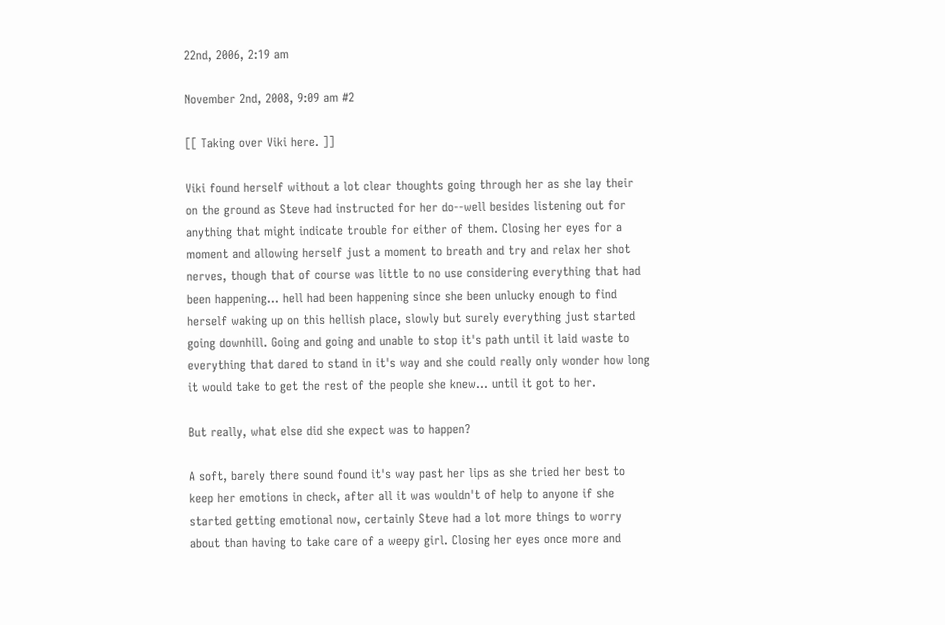22nd, 2006, 2:19 am

November 2nd, 2008, 9:09 am #2

[[ Taking over Viki here. ]]

Viki found herself without a lot clear thoughts going through her as she lay their on the ground as Steve had instructed for her do--well besides listening out for anything that might indicate trouble for either of them. Closing her eyes for a moment and allowing herself just a moment to breath and try and relax her shot nerves, though that of course was little to no use considering everything that had been happening... hell had been happening since she been unlucky enough to find herself waking up on this hellish place, slowly but surely everything just started going downhill. Going and going and unable to stop it's path until it laid waste to everything that dared to stand in it's way and she could really only wonder how long it would take to get the rest of the people she knew... until it got to her.

But really, what else did she expect was to happen?

A soft, barely there sound found it's way past her lips as she tried her best to keep her emotions in check, after all it was wouldn't of help to anyone if she started getting emotional now, certainly Steve had a lot more things to worry about than having to take care of a weepy girl. Closing her eyes once more and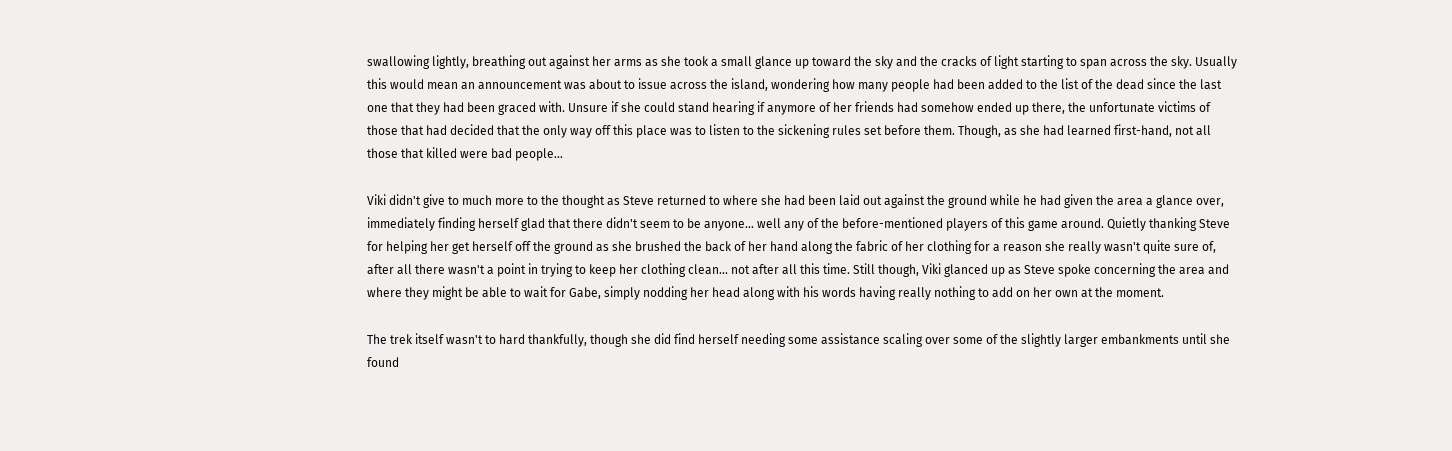swallowing lightly, breathing out against her arms as she took a small glance up toward the sky and the cracks of light starting to span across the sky. Usually this would mean an announcement was about to issue across the island, wondering how many people had been added to the list of the dead since the last one that they had been graced with. Unsure if she could stand hearing if anymore of her friends had somehow ended up there, the unfortunate victims of those that had decided that the only way off this place was to listen to the sickening rules set before them. Though, as she had learned first-hand, not all those that killed were bad people...

Viki didn't give to much more to the thought as Steve returned to where she had been laid out against the ground while he had given the area a glance over, immediately finding herself glad that there didn't seem to be anyone... well any of the before-mentioned players of this game around. Quietly thanking Steve for helping her get herself off the ground as she brushed the back of her hand along the fabric of her clothing for a reason she really wasn't quite sure of, after all there wasn't a point in trying to keep her clothing clean... not after all this time. Still though, Viki glanced up as Steve spoke concerning the area and where they might be able to wait for Gabe, simply nodding her head along with his words having really nothing to add on her own at the moment.

The trek itself wasn't to hard thankfully, though she did find herself needing some assistance scaling over some of the slightly larger embankments until she found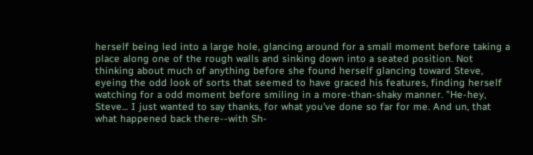herself being led into a large hole, glancing around for a small moment before taking a place along one of the rough walls and sinking down into a seated position. Not thinking about much of anything before she found herself glancing toward Steve, eyeing the odd look of sorts that seemed to have graced his features, finding herself watching for a odd moment before smiling in a more-than-shaky manner. "He-hey, Steve... I just wanted to say thanks, for what you've done so far for me. And un, that what happened back there--with Sh-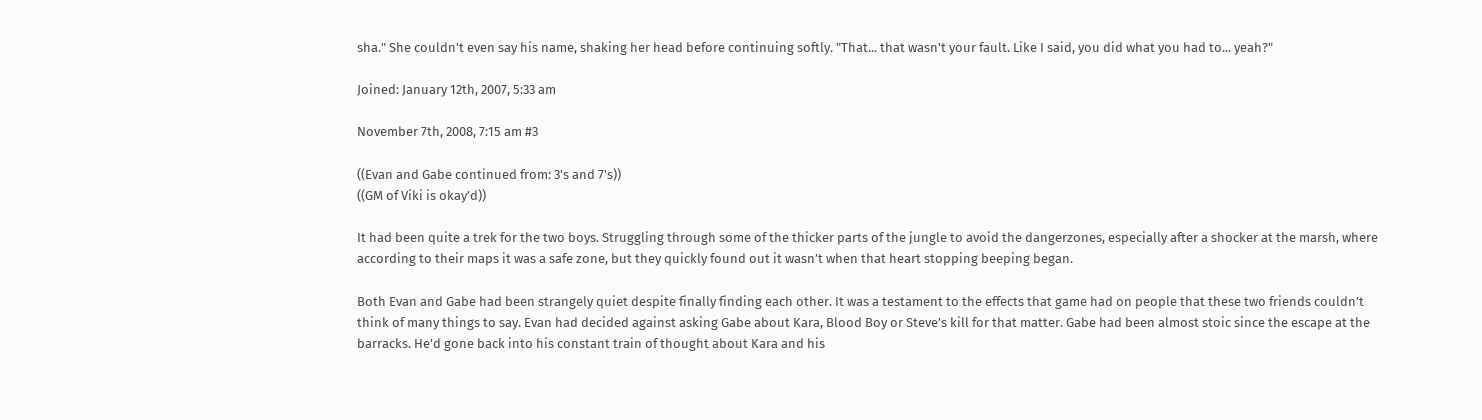sha." She couldn't even say his name, shaking her head before continuing softly. "That... that wasn't your fault. Like I said, you did what you had to... yeah?"

Joined: January 12th, 2007, 5:33 am

November 7th, 2008, 7:15 am #3

((Evan and Gabe continued from: 3's and 7's))
((GM of Viki is okay’d))

It had been quite a trek for the two boys. Struggling through some of the thicker parts of the jungle to avoid the dangerzones, especially after a shocker at the marsh, where according to their maps it was a safe zone, but they quickly found out it wasn’t when that heart stopping beeping began.

Both Evan and Gabe had been strangely quiet despite finally finding each other. It was a testament to the effects that game had on people that these two friends couldn’t think of many things to say. Evan had decided against asking Gabe about Kara, Blood Boy or Steve’s kill for that matter. Gabe had been almost stoic since the escape at the barracks. He’d gone back into his constant train of thought about Kara and his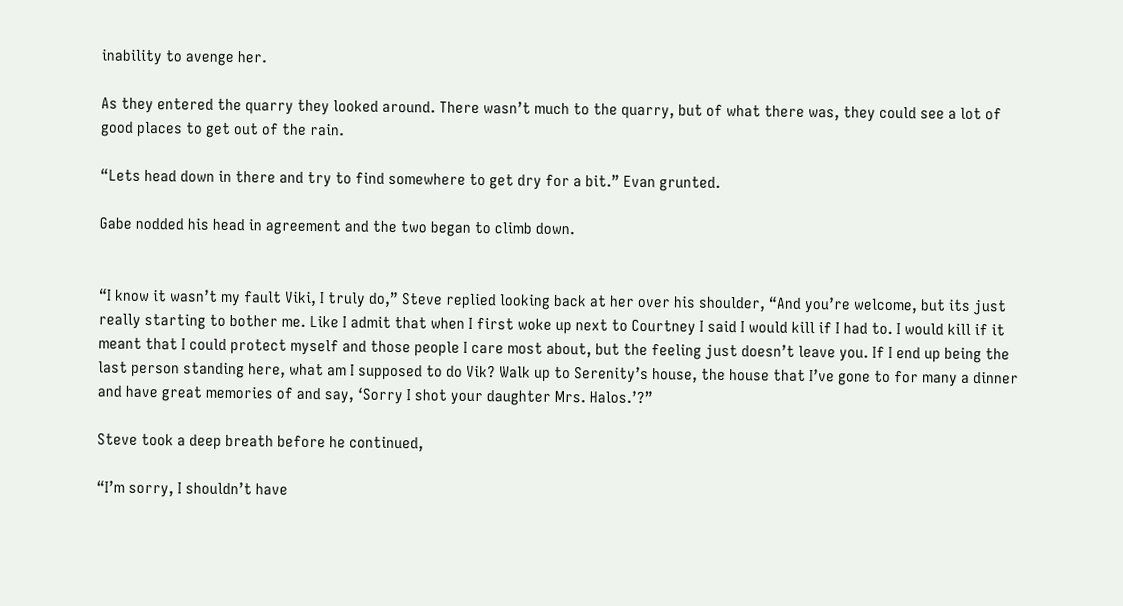inability to avenge her.

As they entered the quarry they looked around. There wasn’t much to the quarry, but of what there was, they could see a lot of good places to get out of the rain.

“Lets head down in there and try to find somewhere to get dry for a bit.” Evan grunted.

Gabe nodded his head in agreement and the two began to climb down.


“I know it wasn’t my fault Viki, I truly do,” Steve replied looking back at her over his shoulder, “And you’re welcome, but its just really starting to bother me. Like I admit that when I first woke up next to Courtney I said I would kill if I had to. I would kill if it meant that I could protect myself and those people I care most about, but the feeling just doesn’t leave you. If I end up being the last person standing here, what am I supposed to do Vik? Walk up to Serenity’s house, the house that I’ve gone to for many a dinner and have great memories of and say, ‘Sorry I shot your daughter Mrs. Halos.’?”

Steve took a deep breath before he continued,

“I’m sorry, I shouldn’t have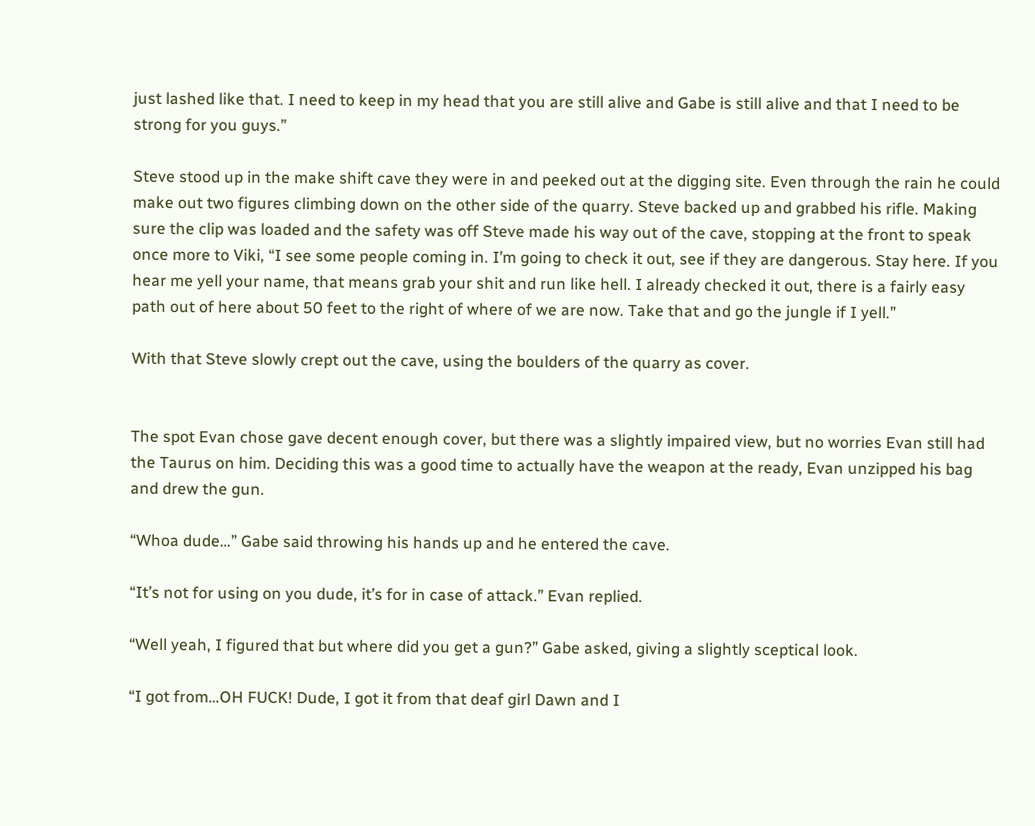just lashed like that. I need to keep in my head that you are still alive and Gabe is still alive and that I need to be strong for you guys.”

Steve stood up in the make shift cave they were in and peeked out at the digging site. Even through the rain he could make out two figures climbing down on the other side of the quarry. Steve backed up and grabbed his rifle. Making sure the clip was loaded and the safety was off Steve made his way out of the cave, stopping at the front to speak once more to Viki, “I see some people coming in. I’m going to check it out, see if they are dangerous. Stay here. If you hear me yell your name, that means grab your shit and run like hell. I already checked it out, there is a fairly easy path out of here about 50 feet to the right of where of we are now. Take that and go the jungle if I yell.”

With that Steve slowly crept out the cave, using the boulders of the quarry as cover.


The spot Evan chose gave decent enough cover, but there was a slightly impaired view, but no worries Evan still had the Taurus on him. Deciding this was a good time to actually have the weapon at the ready, Evan unzipped his bag and drew the gun.

“Whoa dude…” Gabe said throwing his hands up and he entered the cave.

“It’s not for using on you dude, it’s for in case of attack.” Evan replied.

“Well yeah, I figured that but where did you get a gun?” Gabe asked, giving a slightly sceptical look.

“I got from…OH FUCK! Dude, I got it from that deaf girl Dawn and I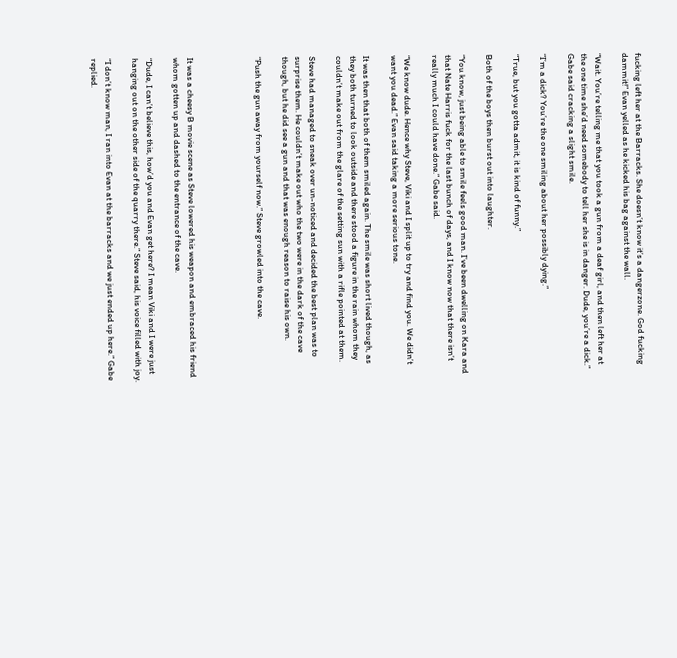fucking left her at the Barracks. She doesn’t know it’s a dangerzone. God fucking dammit!” Evan yelled as he kicked his bag against the wall.

“Wait. You’re telling me that you took a gun from a deaf girl, and then left her at the one time she’d need somebody to tell her she is in danger. Dude, you’re a dick.” Gabe said cracking a slight smile.

“I’m a dick? You’re the one smiling about her possibly dying.”

“True, but you gotta admit, it is kind of funny.”

Both of the boys then burst out into laughter.

“You know, just being able to smile feels good man. I’ve been dwelling on Kara and that Nate Harris fuck for the last bunch of days, and I know now that there isn’t really much I could have done.” Gabe said.

“We know dude. Hence why Steve, Viki and I split up to try and find you. We didn’t want you dead.” Evan said taking a more serious tone.

It was then that both of them smiled again. The smile was short lived though, as they both turned to look outside and there stood a figure in the rain whom they couldn’t make out from the glare of the setting sun with a rifle pointed at them.

Steve had managed to sneak over un-noticed and decided the best plan was to surprise them. He couldn’t make out who the two were in the dark of the cave though, but he did see a gun and that was enough reason to raise his own.

“Push the gun away from yourself now.” Steve growled into the cave.




It was a cheesy B movie scene as Steve lowered his weapon and embraced his friend whom gotten up and dashed to the entrance of the cave.

“Dude, I can’t believe this, how’d you and Evan get here? I mean Viki and I were just hanging out on the other side of the quarry there.” Steve said, his voice filled with joy.

“I don’t know man, I ran into Evan at the barracks and we just ended up here.” Gabe replied.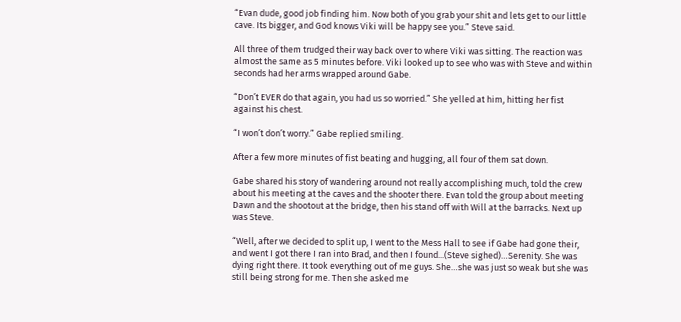“Evan dude, good job finding him. Now both of you grab your shit and lets get to our little cave. Its bigger, and God knows Viki will be happy see you.” Steve said.

All three of them trudged their way back over to where Viki was sitting. The reaction was almost the same as 5 minutes before. Viki looked up to see who was with Steve and within seconds had her arms wrapped around Gabe.

“Don’t EVER do that again, you had us so worried.” She yelled at him, hitting her fist against his chest.

“I won’t don’t worry.” Gabe replied smiling.

After a few more minutes of fist beating and hugging, all four of them sat down.

Gabe shared his story of wandering around not really accomplishing much, told the crew about his meeting at the caves and the shooter there. Evan told the group about meeting Dawn and the shootout at the bridge, then his stand off with Will at the barracks. Next up was Steve.

“Well, after we decided to split up, I went to the Mess Hall to see if Gabe had gone their, and went I got there I ran into Brad, and then I found...(Steve sighed)…Serenity. She was dying right there. It took everything out of me guys. She…she was just so weak but she was still being strong for me. Then she asked me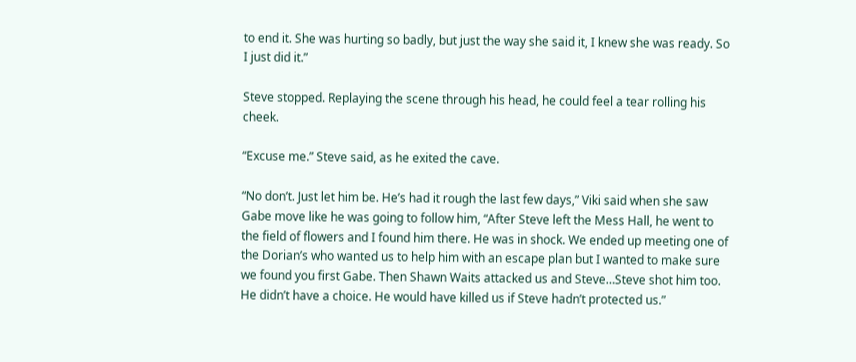to end it. She was hurting so badly, but just the way she said it, I knew she was ready. So I just did it.”

Steve stopped. Replaying the scene through his head, he could feel a tear rolling his cheek.

“Excuse me.” Steve said, as he exited the cave.

“No don’t. Just let him be. He’s had it rough the last few days,” Viki said when she saw Gabe move like he was going to follow him, “After Steve left the Mess Hall, he went to the field of flowers and I found him there. He was in shock. We ended up meeting one of the Dorian’s who wanted us to help him with an escape plan but I wanted to make sure we found you first Gabe. Then Shawn Waits attacked us and Steve…Steve shot him too. He didn’t have a choice. He would have killed us if Steve hadn’t protected us.”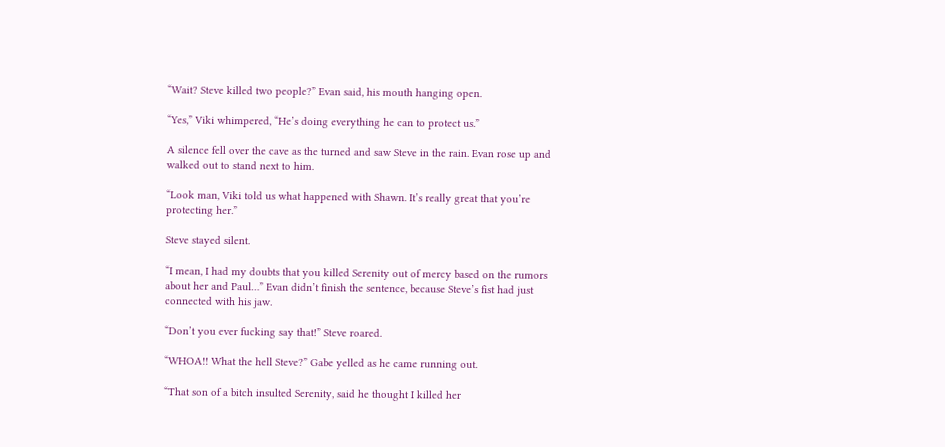“Wait? Steve killed two people?” Evan said, his mouth hanging open.

“Yes,” Viki whimpered, “He’s doing everything he can to protect us.”

A silence fell over the cave as the turned and saw Steve in the rain. Evan rose up and walked out to stand next to him.

“Look man, Viki told us what happened with Shawn. It’s really great that you’re protecting her.”

Steve stayed silent.

“I mean, I had my doubts that you killed Serenity out of mercy based on the rumors about her and Paul…” Evan didn’t finish the sentence, because Steve’s fist had just connected with his jaw.

“Don’t you ever fucking say that!” Steve roared.

“WHOA!! What the hell Steve?” Gabe yelled as he came running out.

“That son of a bitch insulted Serenity, said he thought I killed her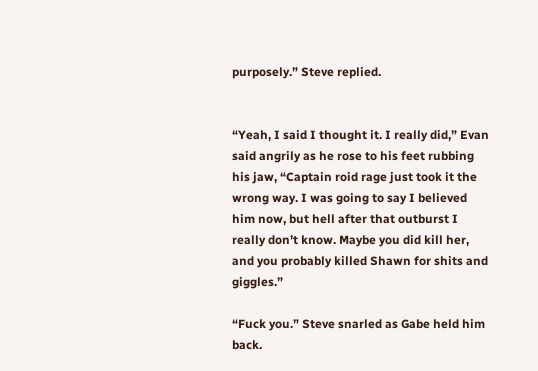purposely.” Steve replied.


“Yeah, I said I thought it. I really did,” Evan said angrily as he rose to his feet rubbing his jaw, “Captain roid rage just took it the wrong way. I was going to say I believed him now, but hell after that outburst I really don’t know. Maybe you did kill her, and you probably killed Shawn for shits and giggles.”

“Fuck you.” Steve snarled as Gabe held him back.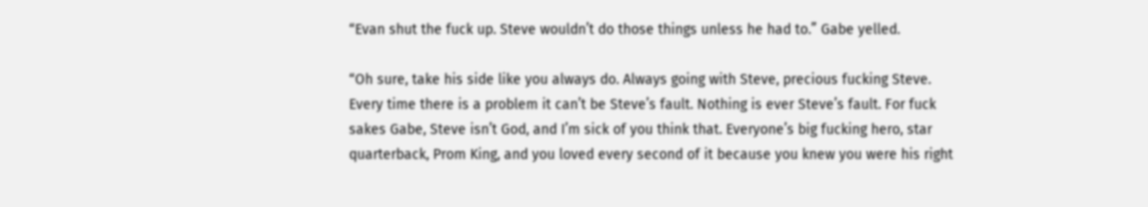“Evan shut the fuck up. Steve wouldn’t do those things unless he had to.” Gabe yelled.

“Oh sure, take his side like you always do. Always going with Steve, precious fucking Steve. Every time there is a problem it can’t be Steve’s fault. Nothing is ever Steve’s fault. For fuck sakes Gabe, Steve isn’t God, and I’m sick of you think that. Everyone’s big fucking hero, star quarterback, Prom King, and you loved every second of it because you knew you were his right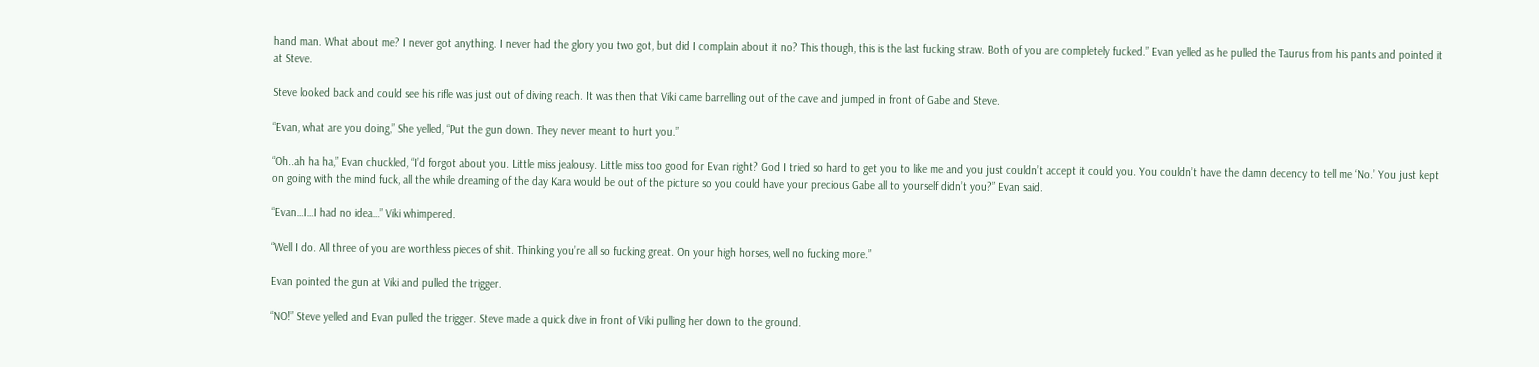hand man. What about me? I never got anything. I never had the glory you two got, but did I complain about it no? This though, this is the last fucking straw. Both of you are completely fucked.” Evan yelled as he pulled the Taurus from his pants and pointed it at Steve.

Steve looked back and could see his rifle was just out of diving reach. It was then that Viki came barrelling out of the cave and jumped in front of Gabe and Steve.

“Evan, what are you doing,” She yelled, “Put the gun down. They never meant to hurt you.”

“Oh..ah ha ha,” Evan chuckled, “I’d forgot about you. Little miss jealousy. Little miss too good for Evan right? God I tried so hard to get you to like me and you just couldn’t accept it could you. You couldn’t have the damn decency to tell me ‘No.’ You just kept on going with the mind fuck, all the while dreaming of the day Kara would be out of the picture so you could have your precious Gabe all to yourself didn’t you?” Evan said.

“Evan…I…I had no idea…” Viki whimpered.

“Well I do. All three of you are worthless pieces of shit. Thinking you’re all so fucking great. On your high horses, well no fucking more.”

Evan pointed the gun at Viki and pulled the trigger.

“NO!” Steve yelled and Evan pulled the trigger. Steve made a quick dive in front of Viki pulling her down to the ground.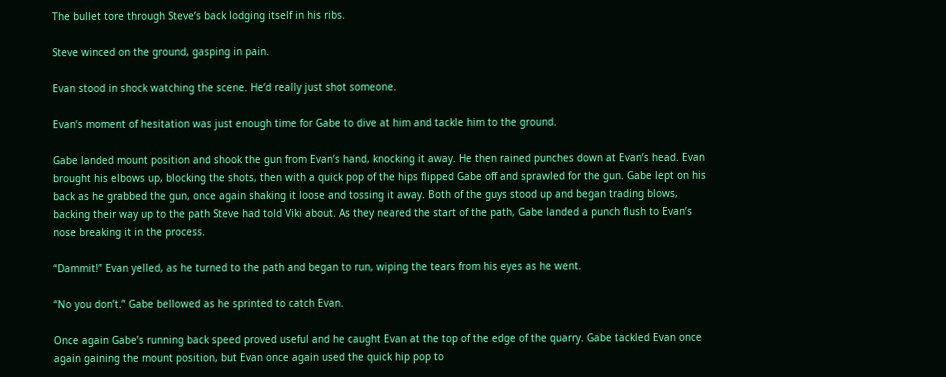The bullet tore through Steve’s back lodging itself in his ribs.

Steve winced on the ground, gasping in pain.

Evan stood in shock watching the scene. He’d really just shot someone.

Evan’s moment of hesitation was just enough time for Gabe to dive at him and tackle him to the ground.

Gabe landed mount position and shook the gun from Evan’s hand, knocking it away. He then rained punches down at Evan’s head. Evan brought his elbows up, blocking the shots, then with a quick pop of the hips flipped Gabe off and sprawled for the gun. Gabe lept on his back as he grabbed the gun, once again shaking it loose and tossing it away. Both of the guys stood up and began trading blows, backing their way up to the path Steve had told Viki about. As they neared the start of the path, Gabe landed a punch flush to Evan’s nose breaking it in the process.

“Dammit!” Evan yelled, as he turned to the path and began to run, wiping the tears from his eyes as he went.

“No you don’t.” Gabe bellowed as he sprinted to catch Evan.

Once again Gabe’s running back speed proved useful and he caught Evan at the top of the edge of the quarry. Gabe tackled Evan once again gaining the mount position, but Evan once again used the quick hip pop to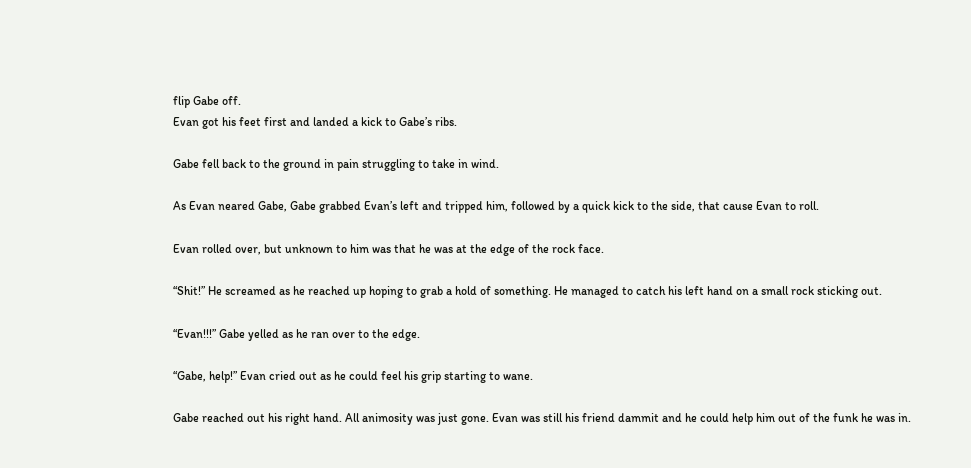flip Gabe off.
Evan got his feet first and landed a kick to Gabe’s ribs.

Gabe fell back to the ground in pain struggling to take in wind.

As Evan neared Gabe, Gabe grabbed Evan’s left and tripped him, followed by a quick kick to the side, that cause Evan to roll.

Evan rolled over, but unknown to him was that he was at the edge of the rock face.

“Shit!” He screamed as he reached up hoping to grab a hold of something. He managed to catch his left hand on a small rock sticking out.

“Evan!!!” Gabe yelled as he ran over to the edge.

“Gabe, help!” Evan cried out as he could feel his grip starting to wane.

Gabe reached out his right hand. All animosity was just gone. Evan was still his friend dammit and he could help him out of the funk he was in.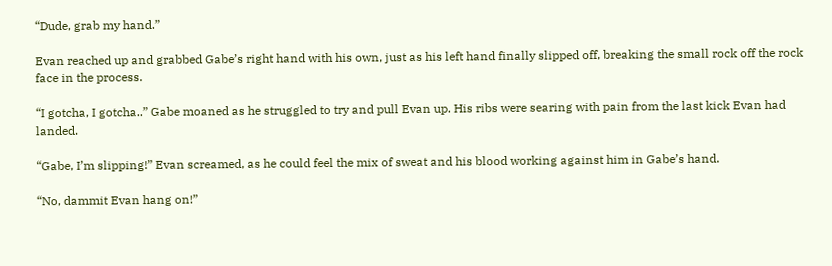“Dude, grab my hand.”

Evan reached up and grabbed Gabe’s right hand with his own, just as his left hand finally slipped off, breaking the small rock off the rock face in the process.

“I gotcha, I gotcha..” Gabe moaned as he struggled to try and pull Evan up. His ribs were searing with pain from the last kick Evan had landed.

“Gabe, I’m slipping!” Evan screamed, as he could feel the mix of sweat and his blood working against him in Gabe’s hand.

“No, dammit Evan hang on!”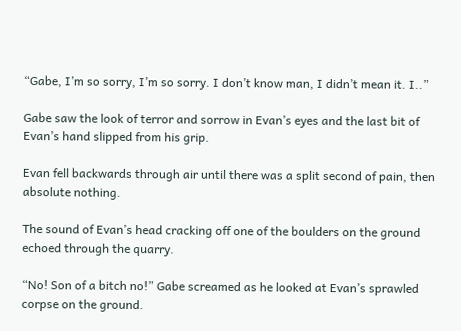“Gabe, I’m so sorry, I’m so sorry. I don’t know man, I didn’t mean it. I..”

Gabe saw the look of terror and sorrow in Evan’s eyes and the last bit of Evan’s hand slipped from his grip.

Evan fell backwards through air until there was a split second of pain, then absolute nothing.

The sound of Evan’s head cracking off one of the boulders on the ground echoed through the quarry.

“No! Son of a bitch no!” Gabe screamed as he looked at Evan’s sprawled corpse on the ground.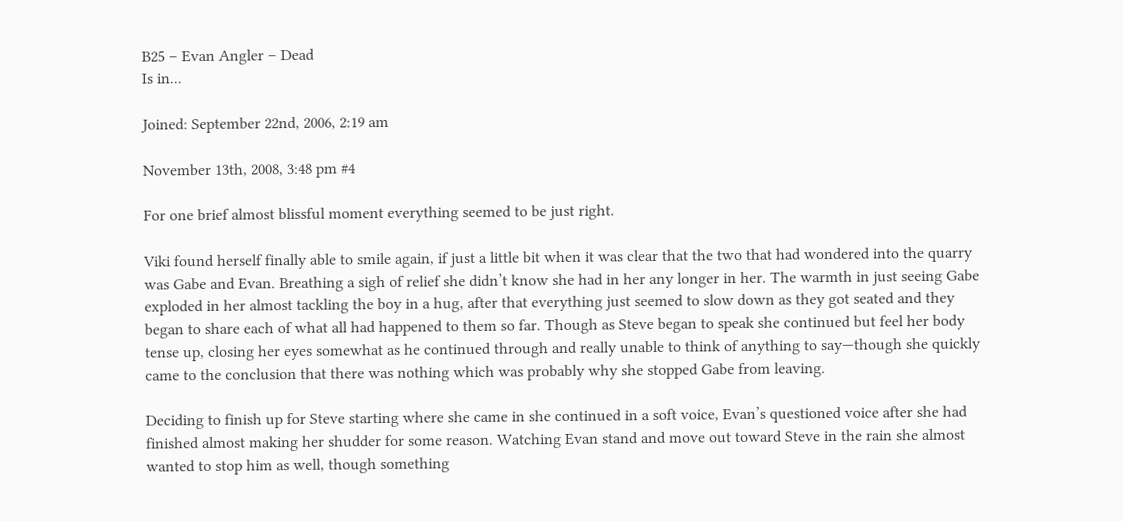B25 – Evan Angler – Dead
Is in...

Joined: September 22nd, 2006, 2:19 am

November 13th, 2008, 3:48 pm #4

For one brief almost blissful moment everything seemed to be just right.

Viki found herself finally able to smile again, if just a little bit when it was clear that the two that had wondered into the quarry was Gabe and Evan. Breathing a sigh of relief she didn’t know she had in her any longer in her. The warmth in just seeing Gabe exploded in her almost tackling the boy in a hug, after that everything just seemed to slow down as they got seated and they began to share each of what all had happened to them so far. Though as Steve began to speak she continued but feel her body tense up, closing her eyes somewhat as he continued through and really unable to think of anything to say—though she quickly came to the conclusion that there was nothing which was probably why she stopped Gabe from leaving.

Deciding to finish up for Steve starting where she came in she continued in a soft voice, Evan’s questioned voice after she had finished almost making her shudder for some reason. Watching Evan stand and move out toward Steve in the rain she almost wanted to stop him as well, though something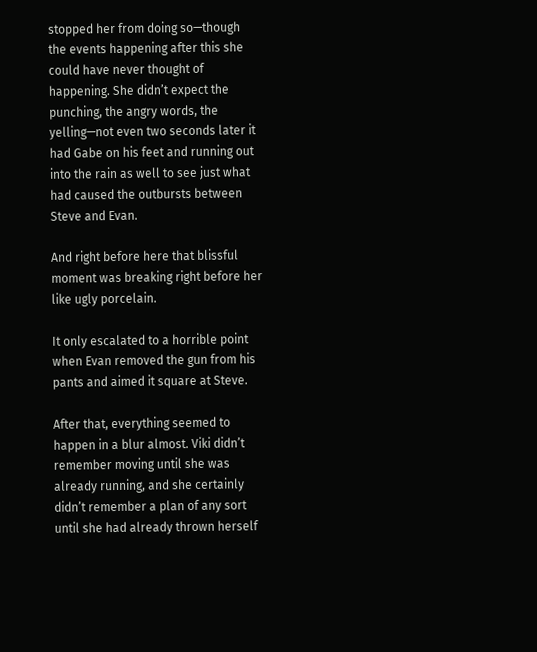stopped her from doing so—though the events happening after this she could have never thought of happening. She didn’t expect the punching, the angry words, the yelling—not even two seconds later it had Gabe on his feet and running out into the rain as well to see just what had caused the outbursts between Steve and Evan.

And right before here that blissful moment was breaking right before her like ugly porcelain.

It only escalated to a horrible point when Evan removed the gun from his pants and aimed it square at Steve.

After that, everything seemed to happen in a blur almost. Viki didn’t remember moving until she was already running, and she certainly didn’t remember a plan of any sort until she had already thrown herself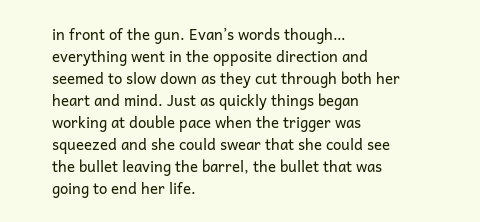in front of the gun. Evan’s words though… everything went in the opposite direction and seemed to slow down as they cut through both her heart and mind. Just as quickly things began working at double pace when the trigger was squeezed and she could swear that she could see the bullet leaving the barrel, the bullet that was going to end her life.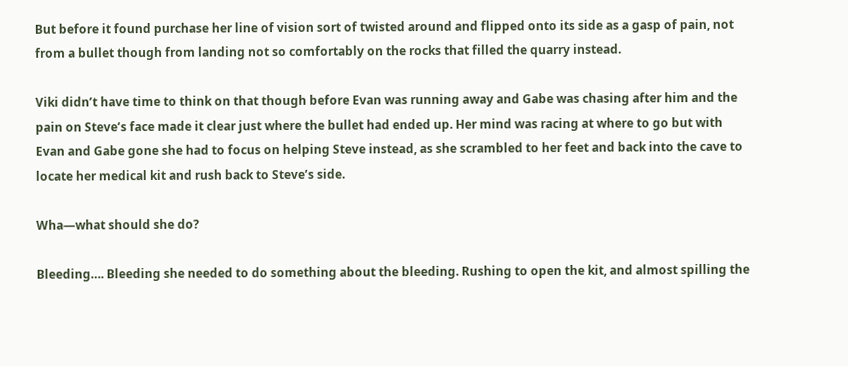But before it found purchase her line of vision sort of twisted around and flipped onto its side as a gasp of pain, not from a bullet though from landing not so comfortably on the rocks that filled the quarry instead.

Viki didn’t have time to think on that though before Evan was running away and Gabe was chasing after him and the pain on Steve’s face made it clear just where the bullet had ended up. Her mind was racing at where to go but with Evan and Gabe gone she had to focus on helping Steve instead, as she scrambled to her feet and back into the cave to locate her medical kit and rush back to Steve’s side.

Wha—what should she do?

Bleeding…. Bleeding she needed to do something about the bleeding. Rushing to open the kit, and almost spilling the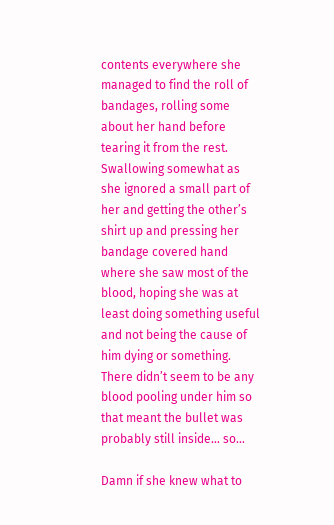contents everywhere she managed to find the roll of bandages, rolling some about her hand before tearing it from the rest. Swallowing somewhat as she ignored a small part of her and getting the other’s shirt up and pressing her bandage covered hand where she saw most of the blood, hoping she was at least doing something useful and not being the cause of him dying or something. There didn’t seem to be any blood pooling under him so that meant the bullet was probably still inside… so…

Damn if she knew what to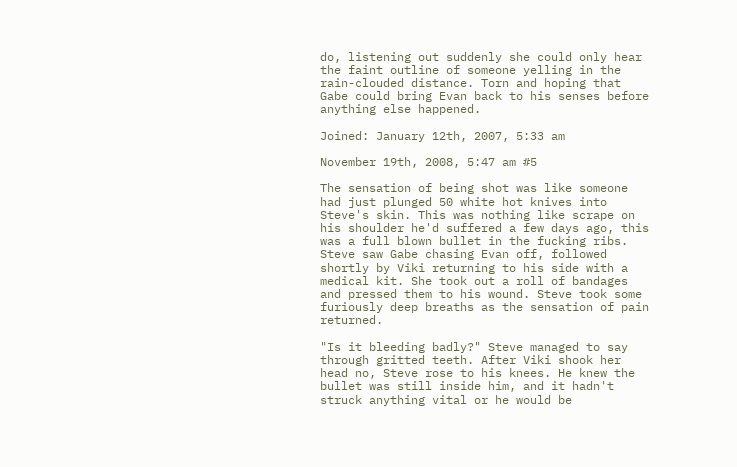do, listening out suddenly she could only hear the faint outline of someone yelling in the rain-clouded distance. Torn and hoping that Gabe could bring Evan back to his senses before anything else happened.

Joined: January 12th, 2007, 5:33 am

November 19th, 2008, 5:47 am #5

The sensation of being shot was like someone had just plunged 50 white hot knives into Steve's skin. This was nothing like scrape on his shoulder he'd suffered a few days ago, this was a full blown bullet in the fucking ribs. Steve saw Gabe chasing Evan off, followed shortly by Viki returning to his side with a medical kit. She took out a roll of bandages and pressed them to his wound. Steve took some furiously deep breaths as the sensation of pain returned.

"Is it bleeding badly?" Steve managed to say through gritted teeth. After Viki shook her head no, Steve rose to his knees. He knew the bullet was still inside him, and it hadn't struck anything vital or he would be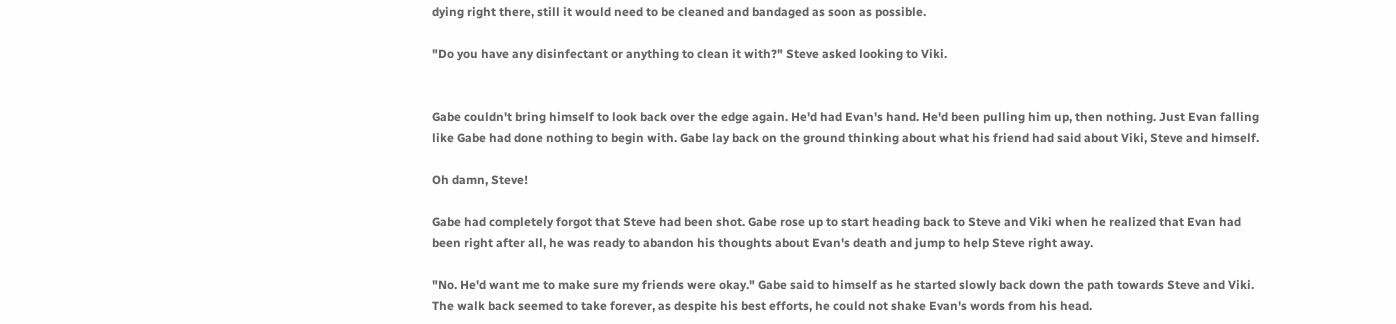dying right there, still it would need to be cleaned and bandaged as soon as possible.

"Do you have any disinfectant or anything to clean it with?" Steve asked looking to Viki.


Gabe couldn't bring himself to look back over the edge again. He'd had Evan's hand. He'd been pulling him up, then nothing. Just Evan falling like Gabe had done nothing to begin with. Gabe lay back on the ground thinking about what his friend had said about Viki, Steve and himself.

Oh damn, Steve!

Gabe had completely forgot that Steve had been shot. Gabe rose up to start heading back to Steve and Viki when he realized that Evan had been right after all, he was ready to abandon his thoughts about Evan's death and jump to help Steve right away.

"No. He'd want me to make sure my friends were okay." Gabe said to himself as he started slowly back down the path towards Steve and Viki. The walk back seemed to take forever, as despite his best efforts, he could not shake Evan's words from his head.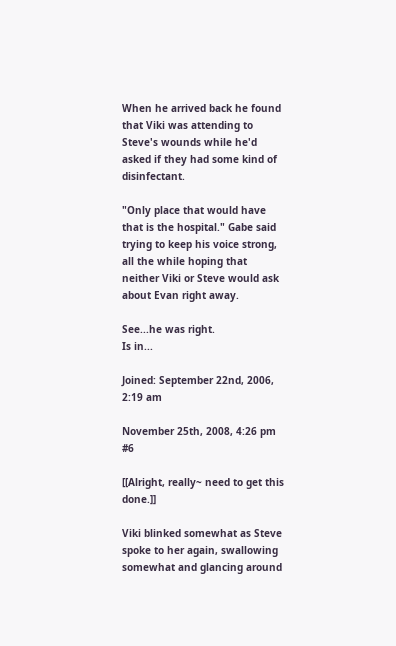When he arrived back he found that Viki was attending to Steve's wounds while he'd asked if they had some kind of disinfectant.

"Only place that would have that is the hospital." Gabe said trying to keep his voice strong, all the while hoping that neither Viki or Steve would ask about Evan right away.

See...he was right.
Is in...

Joined: September 22nd, 2006, 2:19 am

November 25th, 2008, 4:26 pm #6

[[Alright, really~ need to get this done.]]

Viki blinked somewhat as Steve spoke to her again, swallowing somewhat and glancing around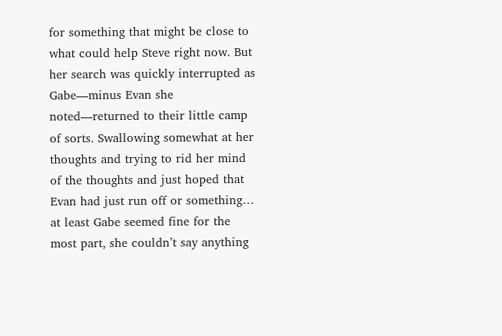for something that might be close to what could help Steve right now. But her search was quickly interrupted as Gabe—minus Evan she noted—returned to their little camp of sorts. Swallowing somewhat at her thoughts and trying to rid her mind of the thoughts and just hoped that Evan had just run off or something… at least Gabe seemed fine for the most part, she couldn’t say anything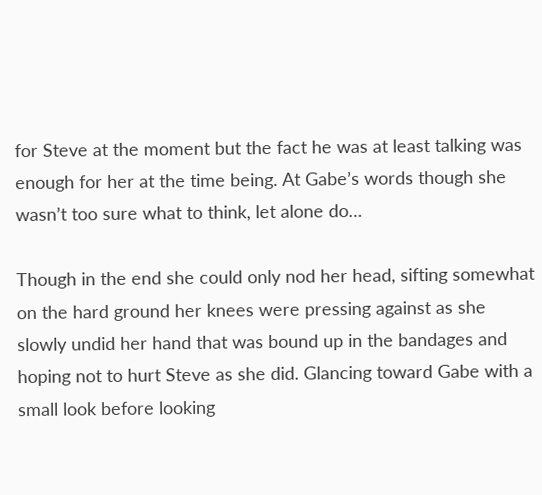for Steve at the moment but the fact he was at least talking was enough for her at the time being. At Gabe’s words though she wasn’t too sure what to think, let alone do…

Though in the end she could only nod her head, sifting somewhat on the hard ground her knees were pressing against as she slowly undid her hand that was bound up in the bandages and hoping not to hurt Steve as she did. Glancing toward Gabe with a small look before looking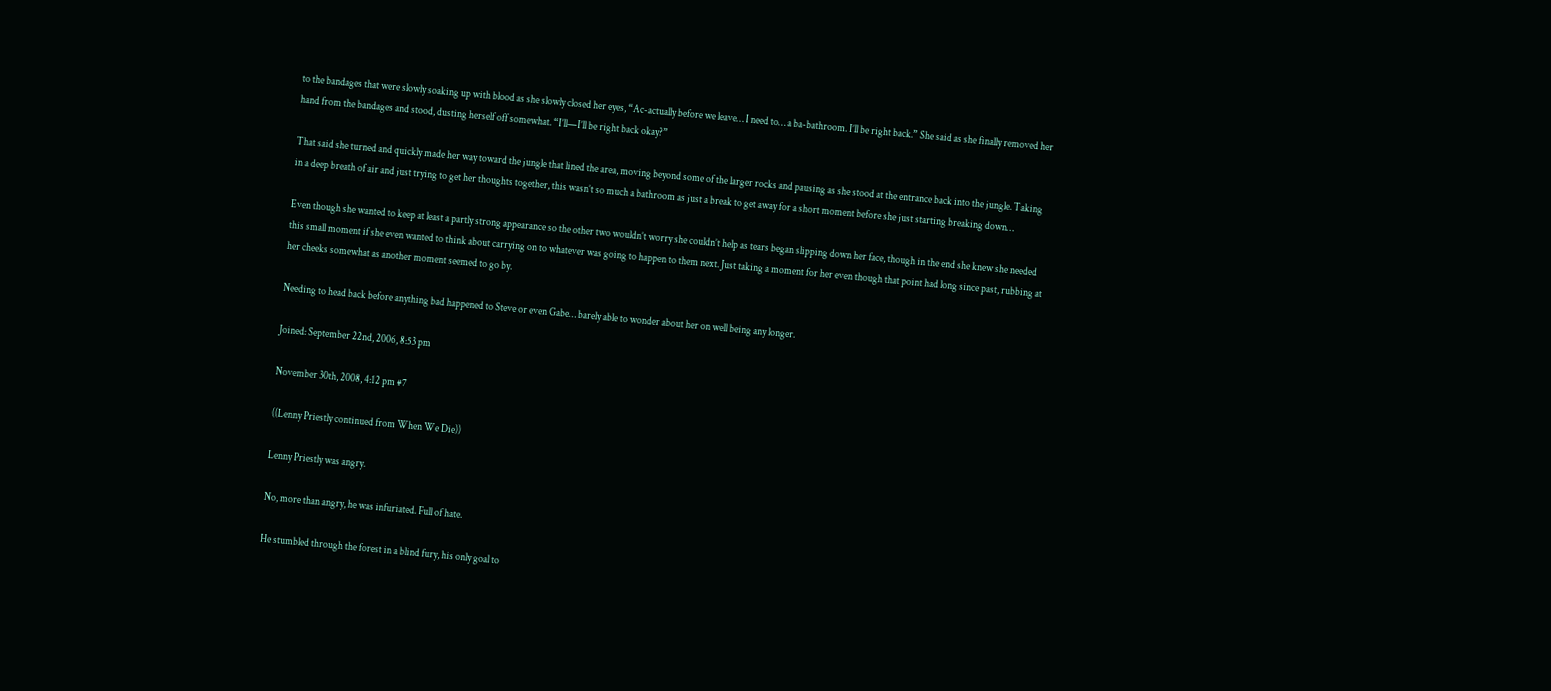to the bandages that were slowly soaking up with blood as she slowly closed her eyes, “Ac-actually before we leave… I need to… a ba-bathroom. I’ll be right back.” She said as she finally removed her hand from the bandages and stood, dusting herself off somewhat. “I’ll—I’ll be right back okay?”

That said she turned and quickly made her way toward the jungle that lined the area, moving beyond some of the larger rocks and pausing as she stood at the entrance back into the jungle. Taking in a deep breath of air and just trying to get her thoughts together, this wasn’t so much a bathroom as just a break to get away for a short moment before she just starting breaking down…

Even though she wanted to keep at least a partly strong appearance so the other two wouldn’t worry she couldn’t help as tears began slipping down her face, though in the end she knew she needed this small moment if she even wanted to think about carrying on to whatever was going to happen to them next. Just taking a moment for her even though that point had long since past, rubbing at her cheeks somewhat as another moment seemed to go by.

Needing to head back before anything bad happened to Steve or even Gabe… barely able to wonder about her on well being any longer.

Joined: September 22nd, 2006, 8:53 pm

November 30th, 2008, 4:12 pm #7

((Lenny Priestly continued from When We Die))

Lenny Priestly was angry.

No, more than angry, he was infuriated. Full of hate.

He stumbled through the forest in a blind fury, his only goal to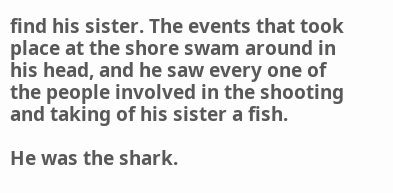find his sister. The events that took place at the shore swam around in his head, and he saw every one of the people involved in the shooting and taking of his sister a fish.

He was the shark.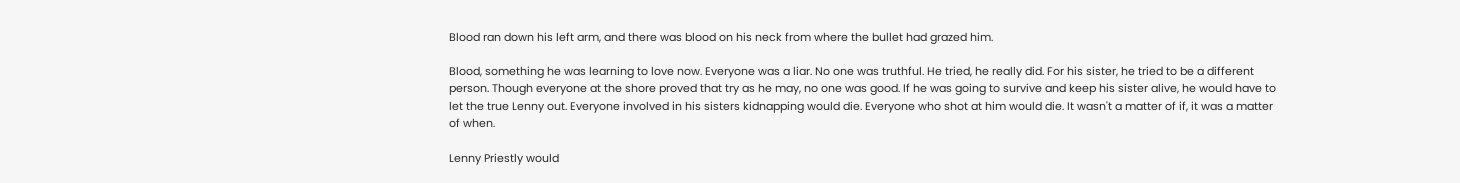Blood ran down his left arm, and there was blood on his neck from where the bullet had grazed him.

Blood, something he was learning to love now. Everyone was a liar. No one was truthful. He tried, he really did. For his sister, he tried to be a different person. Though everyone at the shore proved that try as he may, no one was good. If he was going to survive and keep his sister alive, he would have to let the true Lenny out. Everyone involved in his sisters kidnapping would die. Everyone who shot at him would die. It wasn't a matter of if, it was a matter of when.

Lenny Priestly would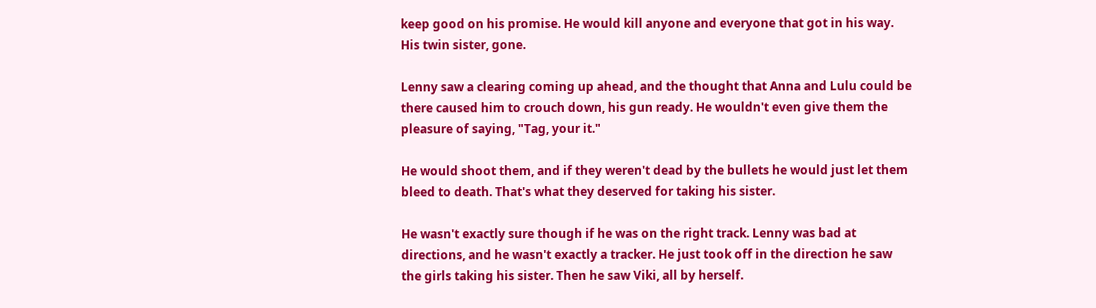keep good on his promise. He would kill anyone and everyone that got in his way. His twin sister, gone.

Lenny saw a clearing coming up ahead, and the thought that Anna and Lulu could be there caused him to crouch down, his gun ready. He wouldn't even give them the pleasure of saying, "Tag, your it."

He would shoot them, and if they weren't dead by the bullets he would just let them bleed to death. That's what they deserved for taking his sister.

He wasn't exactly sure though if he was on the right track. Lenny was bad at directions, and he wasn't exactly a tracker. He just took off in the direction he saw the girls taking his sister. Then he saw Viki, all by herself.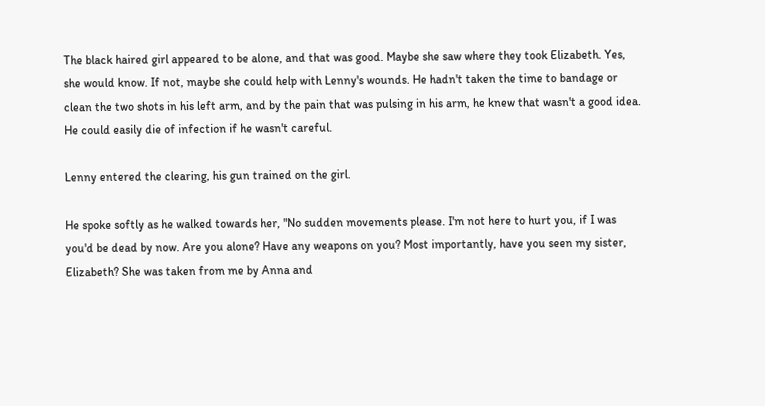The black haired girl appeared to be alone, and that was good. Maybe she saw where they took Elizabeth. Yes, she would know. If not, maybe she could help with Lenny's wounds. He hadn't taken the time to bandage or clean the two shots in his left arm, and by the pain that was pulsing in his arm, he knew that wasn't a good idea. He could easily die of infection if he wasn't careful.

Lenny entered the clearing, his gun trained on the girl.

He spoke softly as he walked towards her, "No sudden movements please. I'm not here to hurt you, if I was you'd be dead by now. Are you alone? Have any weapons on you? Most importantly, have you seen my sister, Elizabeth? She was taken from me by Anna and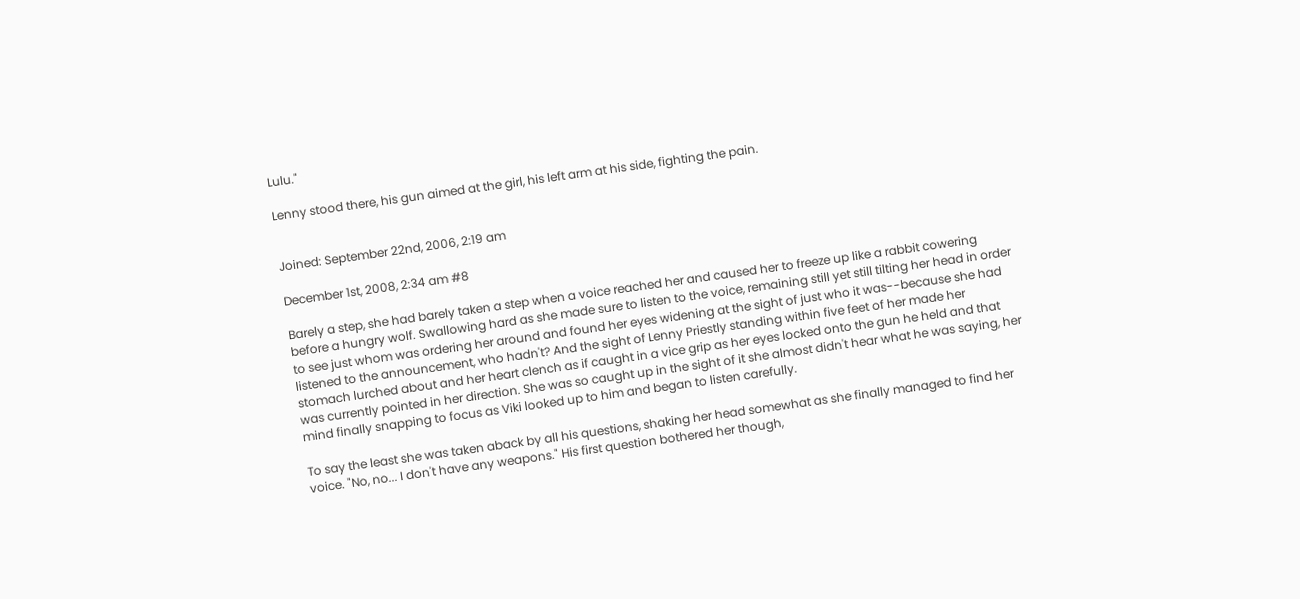Lulu."

Lenny stood there, his gun aimed at the girl, his left arm at his side, fighting the pain.


Joined: September 22nd, 2006, 2:19 am

December 1st, 2008, 2:34 am #8

Barely a step, she had barely taken a step when a voice reached her and caused her to freeze up like a rabbit cowering before a hungry wolf. Swallowing hard as she made sure to listen to the voice, remaining still yet still tilting her head in order to see just whom was ordering her around and found her eyes widening at the sight of just who it was--because she had listened to the announcement, who hadn't? And the sight of Lenny Priestly standing within five feet of her made her stomach lurched about and her heart clench as if caught in a vice grip as her eyes locked onto the gun he held and that was currently pointed in her direction. She was so caught up in the sight of it she almost didn't hear what he was saying, her mind finally snapping to focus as Viki looked up to him and began to listen carefully.

To say the least she was taken aback by all his questions, shaking her head somewhat as she finally managed to find her voice. "No, no... I don't have any weapons." His first question bothered her though,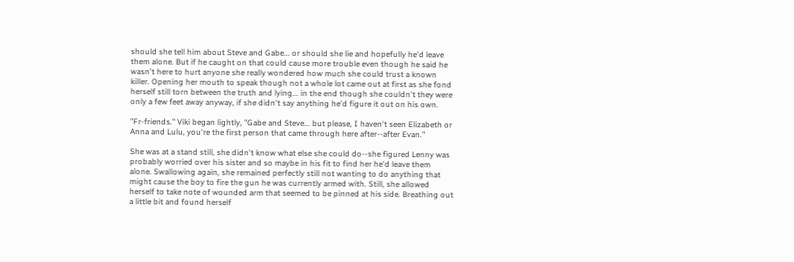should she tell him about Steve and Gabe... or should she lie and hopefully he'd leave them alone. But if he caught on that could cause more trouble even though he said he wasn't here to hurt anyone she really wondered how much she could trust a known killer. Opening her mouth to speak though not a whole lot came out at first as she fond herself still torn between the truth and lying... in the end though she couldn't they were only a few feet away anyway, if she didn't say anything he'd figure it out on his own.

"Fr-friends." Viki began lightly, "Gabe and Steve... but please, I haven't seen Elizabeth or Anna and Lulu, you're the first person that came through here after--after Evan."

She was at a stand still, she didn't know what else she could do--she figured Lenny was probably worried over his sister and so maybe in his fit to find her he'd leave them alone. Swallowing again, she remained perfectly still not wanting to do anything that might cause the boy to fire the gun he was currently armed with. Still, she allowed herself to take note of wounded arm that seemed to be pinned at his side. Breathing out a little bit and found herself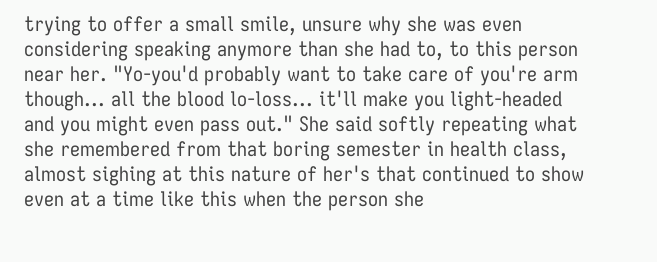trying to offer a small smile, unsure why she was even considering speaking anymore than she had to, to this person near her. "Yo-you'd probably want to take care of you're arm though... all the blood lo-loss... it'll make you light-headed and you might even pass out." She said softly repeating what she remembered from that boring semester in health class, almost sighing at this nature of her's that continued to show even at a time like this when the person she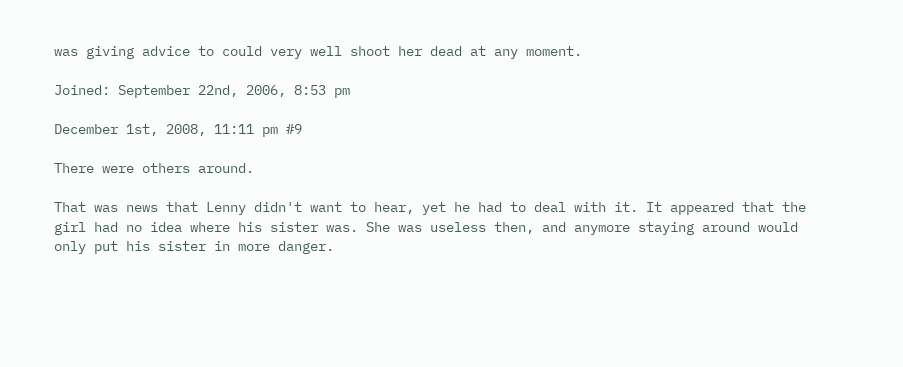was giving advice to could very well shoot her dead at any moment.

Joined: September 22nd, 2006, 8:53 pm

December 1st, 2008, 11:11 pm #9

There were others around.

That was news that Lenny didn't want to hear, yet he had to deal with it. It appeared that the girl had no idea where his sister was. She was useless then, and anymore staying around would only put his sister in more danger.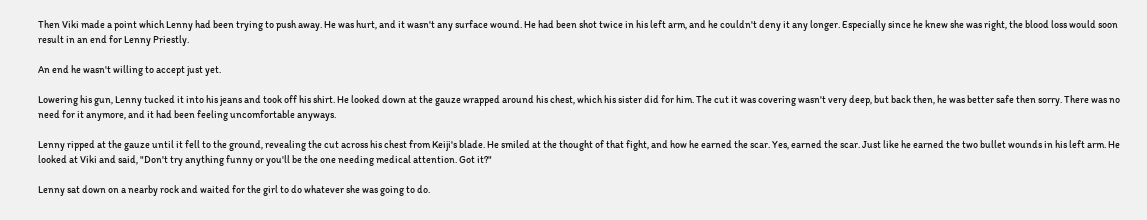Then Viki made a point which Lenny had been trying to push away. He was hurt, and it wasn't any surface wound. He had been shot twice in his left arm, and he couldn't deny it any longer. Especially since he knew she was right, the blood loss would soon result in an end for Lenny Priestly.

An end he wasn't willing to accept just yet.

Lowering his gun, Lenny tucked it into his jeans and took off his shirt. He looked down at the gauze wrapped around his chest, which his sister did for him. The cut it was covering wasn't very deep, but back then, he was better safe then sorry. There was no need for it anymore, and it had been feeling uncomfortable anyways.

Lenny ripped at the gauze until it fell to the ground, revealing the cut across his chest from Keiji's blade. He smiled at the thought of that fight, and how he earned the scar. Yes, earned the scar. Just like he earned the two bullet wounds in his left arm. He looked at Viki and said, "Don't try anything funny or you'll be the one needing medical attention. Got it?"

Lenny sat down on a nearby rock and waited for the girl to do whatever she was going to do.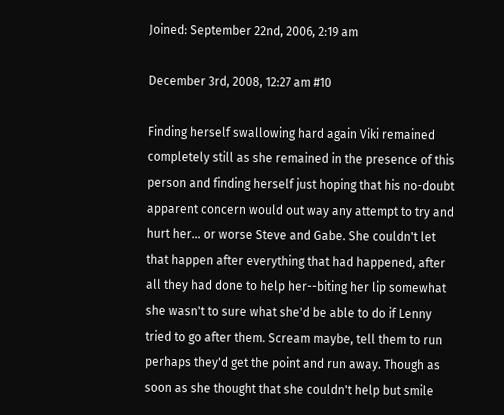Joined: September 22nd, 2006, 2:19 am

December 3rd, 2008, 12:27 am #10

Finding herself swallowing hard again Viki remained completely still as she remained in the presence of this person and finding herself just hoping that his no-doubt apparent concern would out way any attempt to try and hurt her... or worse Steve and Gabe. She couldn't let that happen after everything that had happened, after all they had done to help her--biting her lip somewhat she wasn't to sure what she'd be able to do if Lenny tried to go after them. Scream maybe, tell them to run perhaps they'd get the point and run away. Though as soon as she thought that she couldn't help but smile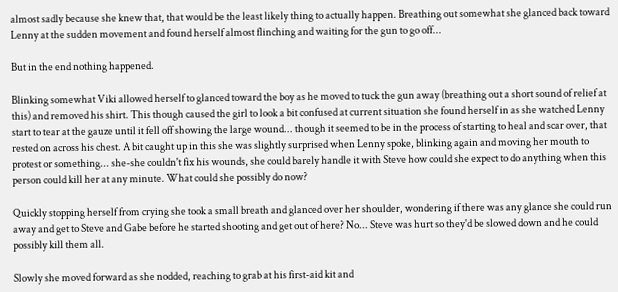almost sadly because she knew that, that would be the least likely thing to actually happen. Breathing out somewhat she glanced back toward Lenny at the sudden movement and found herself almost flinching and waiting for the gun to go off...

But in the end nothing happened.

Blinking somewhat Viki allowed herself to glanced toward the boy as he moved to tuck the gun away (breathing out a short sound of relief at this) and removed his shirt. This though caused the girl to look a bit confused at current situation she found herself in as she watched Lenny start to tear at the gauze until it fell off showing the large wound... though it seemed to be in the process of starting to heal and scar over, that rested on across his chest. A bit caught up in this she was slightly surprised when Lenny spoke, blinking again and moving her mouth to protest or something... she-she couldn't fix his wounds, she could barely handle it with Steve how could she expect to do anything when this person could kill her at any minute. What could she possibly do now?

Quickly stopping herself from crying she took a small breath and glanced over her shoulder, wondering if there was any glance she could run away and get to Steve and Gabe before he started shooting and get out of here? No... Steve was hurt so they'd be slowed down and he could possibly kill them all.

Slowly she moved forward as she nodded, reaching to grab at his first-aid kit and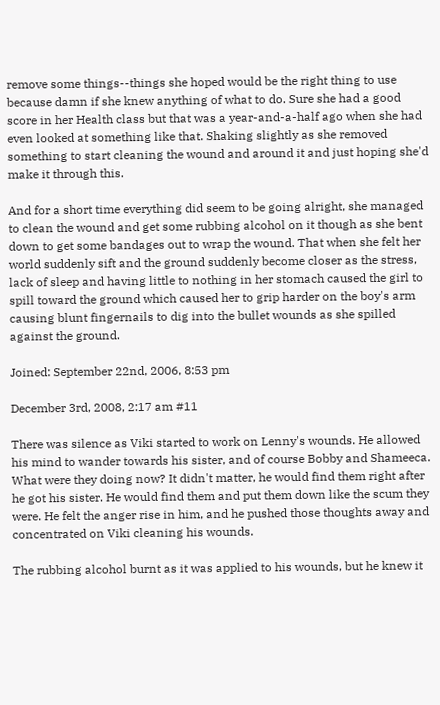remove some things--things she hoped would be the right thing to use because damn if she knew anything of what to do. Sure she had a good score in her Health class but that was a year-and-a-half ago when she had even looked at something like that. Shaking slightly as she removed something to start cleaning the wound and around it and just hoping she'd make it through this.

And for a short time everything did seem to be going alright, she managed to clean the wound and get some rubbing alcohol on it though as she bent down to get some bandages out to wrap the wound. That when she felt her world suddenly sift and the ground suddenly become closer as the stress, lack of sleep and having little to nothing in her stomach caused the girl to spill toward the ground which caused her to grip harder on the boy's arm causing blunt fingernails to dig into the bullet wounds as she spilled against the ground.

Joined: September 22nd, 2006, 8:53 pm

December 3rd, 2008, 2:17 am #11

There was silence as Viki started to work on Lenny's wounds. He allowed his mind to wander towards his sister, and of course Bobby and Shameeca. What were they doing now? It didn't matter, he would find them right after he got his sister. He would find them and put them down like the scum they were. He felt the anger rise in him, and he pushed those thoughts away and concentrated on Viki cleaning his wounds.

The rubbing alcohol burnt as it was applied to his wounds, but he knew it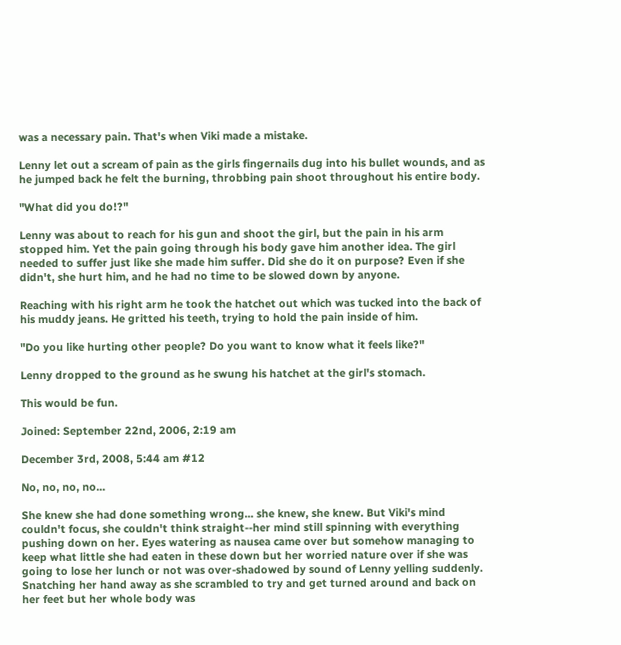was a necessary pain. That's when Viki made a mistake.

Lenny let out a scream of pain as the girls fingernails dug into his bullet wounds, and as he jumped back he felt the burning, throbbing pain shoot throughout his entire body.

"What did you do!?"

Lenny was about to reach for his gun and shoot the girl, but the pain in his arm stopped him. Yet the pain going through his body gave him another idea. The girl needed to suffer just like she made him suffer. Did she do it on purpose? Even if she didn't, she hurt him, and he had no time to be slowed down by anyone.

Reaching with his right arm he took the hatchet out which was tucked into the back of his muddy jeans. He gritted his teeth, trying to hold the pain inside of him.

"Do you like hurting other people? Do you want to know what it feels like?"

Lenny dropped to the ground as he swung his hatchet at the girl's stomach.

This would be fun.

Joined: September 22nd, 2006, 2:19 am

December 3rd, 2008, 5:44 am #12

No, no, no, no...

She knew she had done something wrong... she knew, she knew. But Viki's mind couldn't focus, she couldn't think straight--her mind still spinning with everything pushing down on her. Eyes watering as nausea came over but somehow managing to keep what little she had eaten in these down but her worried nature over if she was going to lose her lunch or not was over-shadowed by sound of Lenny yelling suddenly. Snatching her hand away as she scrambled to try and get turned around and back on her feet but her whole body was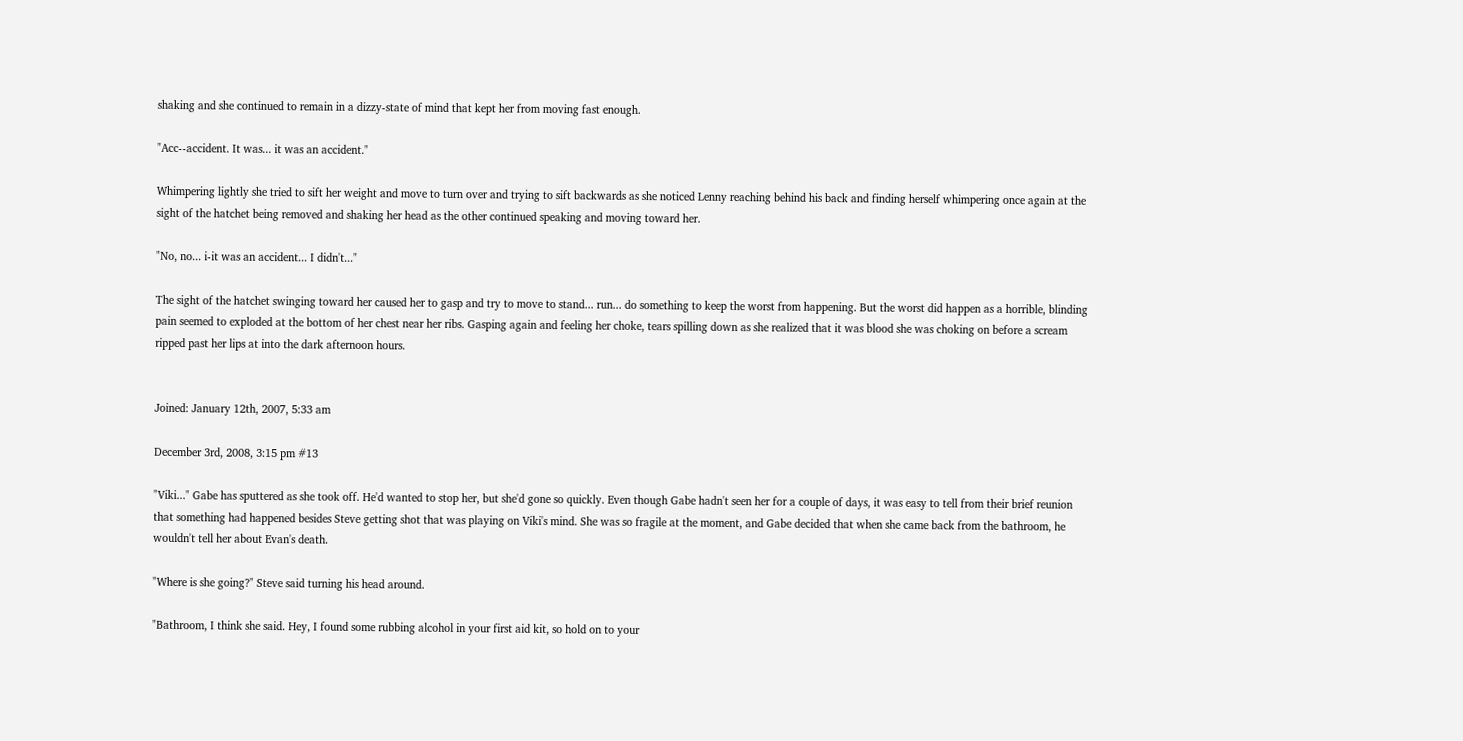shaking and she continued to remain in a dizzy-state of mind that kept her from moving fast enough.

"Acc--accident. It was... it was an accident."

Whimpering lightly she tried to sift her weight and move to turn over and trying to sift backwards as she noticed Lenny reaching behind his back and finding herself whimpering once again at the sight of the hatchet being removed and shaking her head as the other continued speaking and moving toward her.

"No, no... i-it was an accident... I didn't..."

The sight of the hatchet swinging toward her caused her to gasp and try to move to stand... run... do something to keep the worst from happening. But the worst did happen as a horrible, blinding pain seemed to exploded at the bottom of her chest near her ribs. Gasping again and feeling her choke, tears spilling down as she realized that it was blood she was choking on before a scream ripped past her lips at into the dark afternoon hours.


Joined: January 12th, 2007, 5:33 am

December 3rd, 2008, 3:15 pm #13

"Viki..." Gabe has sputtered as she took off. He'd wanted to stop her, but she'd gone so quickly. Even though Gabe hadn't seen her for a couple of days, it was easy to tell from their brief reunion that something had happened besides Steve getting shot that was playing on Viki's mind. She was so fragile at the moment, and Gabe decided that when she came back from the bathroom, he wouldn't tell her about Evan's death.

"Where is she going?" Steve said turning his head around.

"Bathroom, I think she said. Hey, I found some rubbing alcohol in your first aid kit, so hold on to your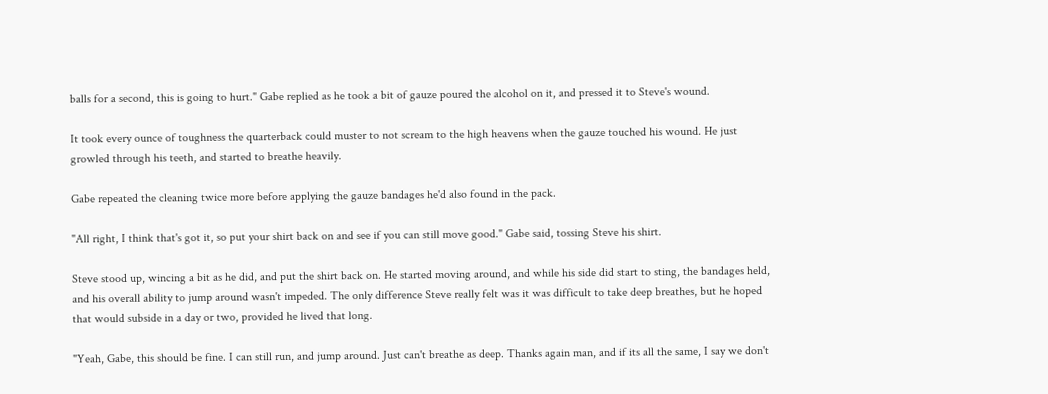balls for a second, this is going to hurt." Gabe replied as he took a bit of gauze poured the alcohol on it, and pressed it to Steve's wound.

It took every ounce of toughness the quarterback could muster to not scream to the high heavens when the gauze touched his wound. He just growled through his teeth, and started to breathe heavily.

Gabe repeated the cleaning twice more before applying the gauze bandages he'd also found in the pack.

"All right, I think that's got it, so put your shirt back on and see if you can still move good." Gabe said, tossing Steve his shirt.

Steve stood up, wincing a bit as he did, and put the shirt back on. He started moving around, and while his side did start to sting, the bandages held, and his overall ability to jump around wasn't impeded. The only difference Steve really felt was it was difficult to take deep breathes, but he hoped that would subside in a day or two, provided he lived that long.

"Yeah, Gabe, this should be fine. I can still run, and jump around. Just can't breathe as deep. Thanks again man, and if its all the same, I say we don't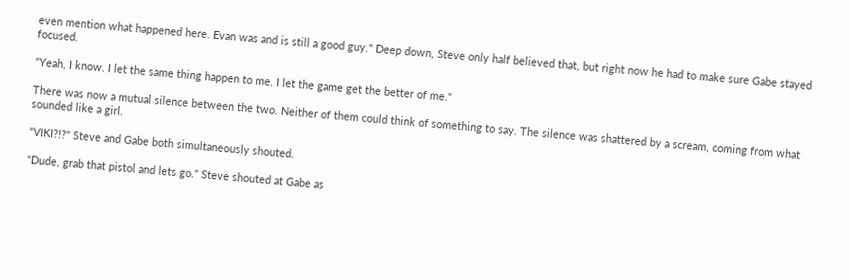even mention what happened here. Evan was and is still a good guy." Deep down, Steve only half believed that, but right now he had to make sure Gabe stayed focused.

"Yeah, I know. I let the same thing happen to me. I let the game get the better of me."

There was now a mutual silence between the two. Neither of them could think of something to say. The silence was shattered by a scream, coming from what sounded like a girl.

"VIKI?!?" Steve and Gabe both simultaneously shouted.

"Dude, grab that pistol and lets go." Steve shouted at Gabe as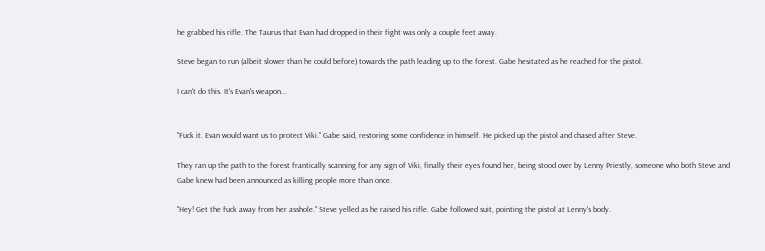he grabbed his rifle. The Taurus that Evan had dropped in their fight was only a couple feet away.

Steve began to run (albeit slower than he could before) towards the path leading up to the forest. Gabe hesitated as he reached for the pistol.

I can't do this. It's Evan's weapon...


"Fuck it. Evan would want us to protect Viki." Gabe said, restoring some confidence in himself. He picked up the pistol and chased after Steve.

They ran up the path to the forest frantically scanning for any sign of Viki, finally their eyes found her, being stood over by Lenny Priestly, someone who both Steve and Gabe knew had been announced as killing people more than once.

"Hey! Get the fuck away from her asshole." Steve yelled as he raised his rifle. Gabe followed suit, pointing the pistol at Lenny's body.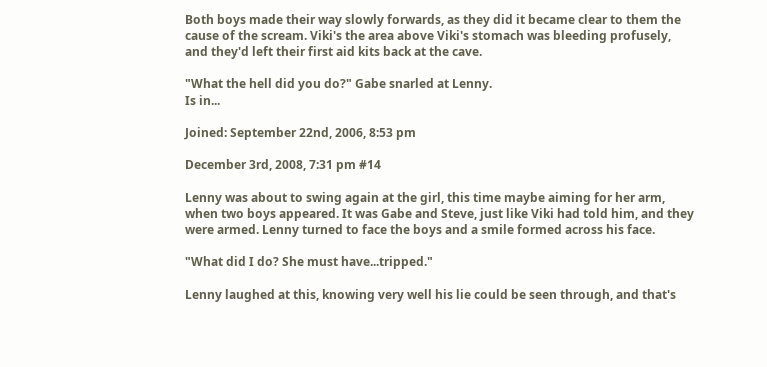Both boys made their way slowly forwards, as they did it became clear to them the cause of the scream. Viki's the area above Viki's stomach was bleeding profusely, and they'd left their first aid kits back at the cave.

"What the hell did you do?" Gabe snarled at Lenny.
Is in...

Joined: September 22nd, 2006, 8:53 pm

December 3rd, 2008, 7:31 pm #14

Lenny was about to swing again at the girl, this time maybe aiming for her arm, when two boys appeared. It was Gabe and Steve, just like Viki had told him, and they were armed. Lenny turned to face the boys and a smile formed across his face.

"What did I do? She must have...tripped."

Lenny laughed at this, knowing very well his lie could be seen through, and that's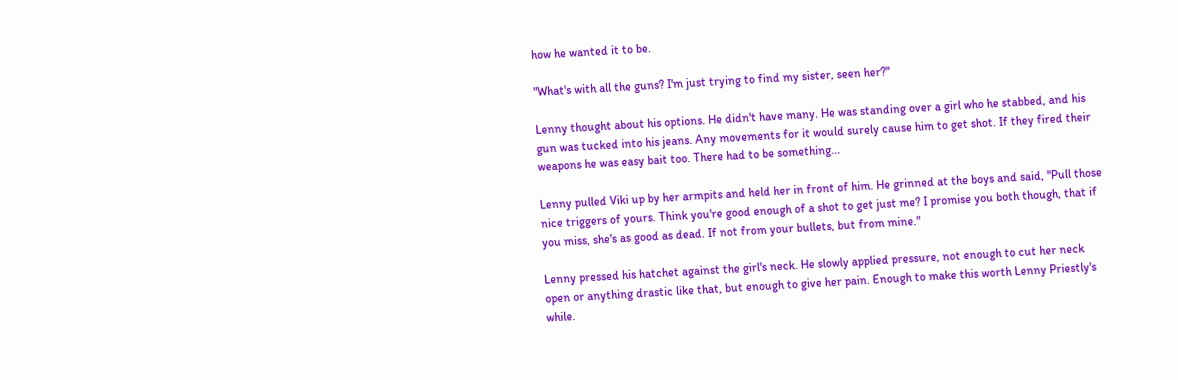how he wanted it to be.

"What's with all the guns? I'm just trying to find my sister, seen her?"

Lenny thought about his options. He didn't have many. He was standing over a girl who he stabbed, and his gun was tucked into his jeans. Any movements for it would surely cause him to get shot. If they fired their weapons he was easy bait too. There had to be something...

Lenny pulled Viki up by her armpits and held her in front of him. He grinned at the boys and said, "Pull those nice triggers of yours. Think you're good enough of a shot to get just me? I promise you both though, that if you miss, she's as good as dead. If not from your bullets, but from mine."

Lenny pressed his hatchet against the girl's neck. He slowly applied pressure, not enough to cut her neck open or anything drastic like that, but enough to give her pain. Enough to make this worth Lenny Priestly's while.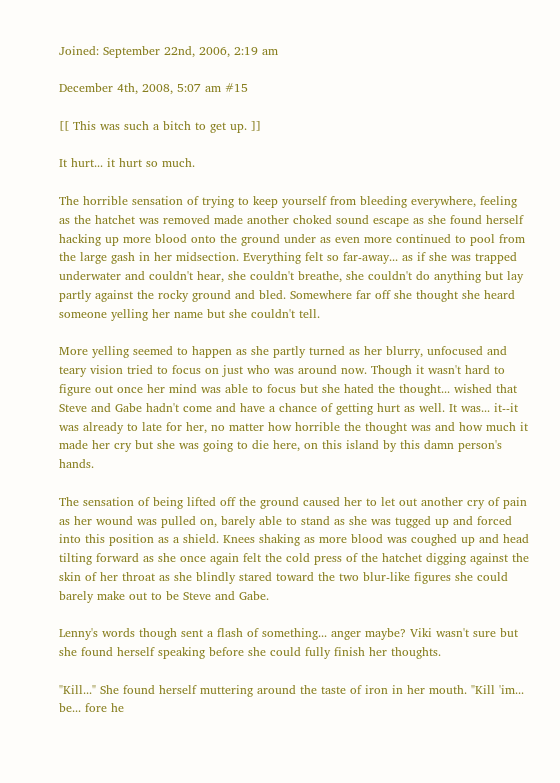Joined: September 22nd, 2006, 2:19 am

December 4th, 2008, 5:07 am #15

[[ This was such a bitch to get up. ]]

It hurt... it hurt so much.

The horrible sensation of trying to keep yourself from bleeding everywhere, feeling as the hatchet was removed made another choked sound escape as she found herself hacking up more blood onto the ground under as even more continued to pool from the large gash in her midsection. Everything felt so far-away... as if she was trapped underwater and couldn't hear, she couldn't breathe, she couldn't do anything but lay partly against the rocky ground and bled. Somewhere far off she thought she heard someone yelling her name but she couldn't tell.

More yelling seemed to happen as she partly turned as her blurry, unfocused and teary vision tried to focus on just who was around now. Though it wasn't hard to figure out once her mind was able to focus but she hated the thought... wished that Steve and Gabe hadn't come and have a chance of getting hurt as well. It was... it--it was already to late for her, no matter how horrible the thought was and how much it made her cry but she was going to die here, on this island by this damn person's hands.

The sensation of being lifted off the ground caused her to let out another cry of pain as her wound was pulled on, barely able to stand as she was tugged up and forced into this position as a shield. Knees shaking as more blood was coughed up and head tilting forward as she once again felt the cold press of the hatchet digging against the skin of her throat as she blindly stared toward the two blur-like figures she could barely make out to be Steve and Gabe.

Lenny's words though sent a flash of something... anger maybe? Viki wasn't sure but she found herself speaking before she could fully finish her thoughts.

"Kill..." She found herself muttering around the taste of iron in her mouth. "Kill 'im... be... fore he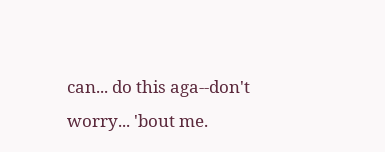can... do this aga--don't worry... 'bout me.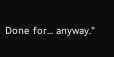Done for... anyway."